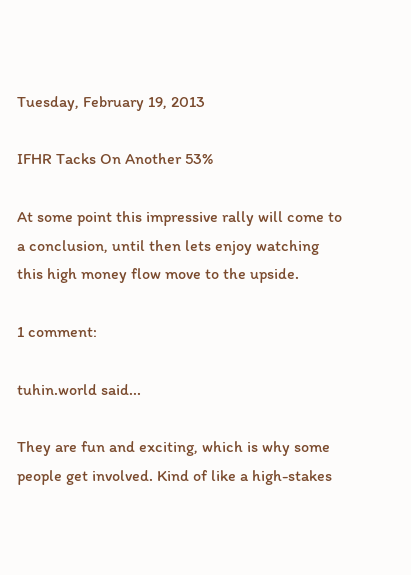Tuesday, February 19, 2013

IFHR Tacks On Another 53%

At some point this impressive rally will come to a conclusion, until then lets enjoy watching this high money flow move to the upside.

1 comment:

tuhin.world said...

They are fun and exciting, which is why some people get involved. Kind of like a high-stakes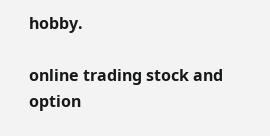hobby.

online trading stock and option